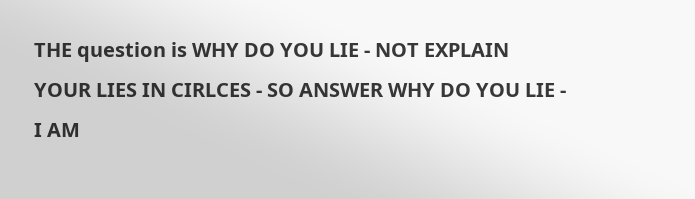THE question is WHY DO YOU LIE - NOT EXPLAIN YOUR LIES IN CIRLCES - SO ANSWER WHY DO YOU LIE - I AM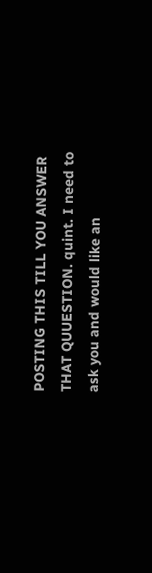POSTING THIS TILL YOU ANSWER THAT QUUESTION. quint. I need to ask you and would like an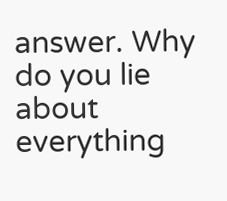answer. Why do you lie about everything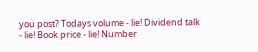you post? Todays volume - lie! Dividend talk - lie! Book price - lie! Number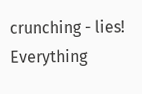crunching - lies! Everything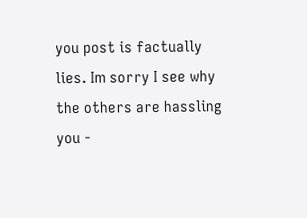you post is factually lies. Im sorry I see why the others are hassling you -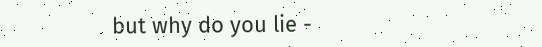but why do you lie -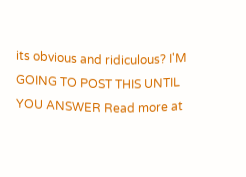its obvious and ridiculous? I'M GOING TO POST THIS UNTIL YOU ANSWER Read more at